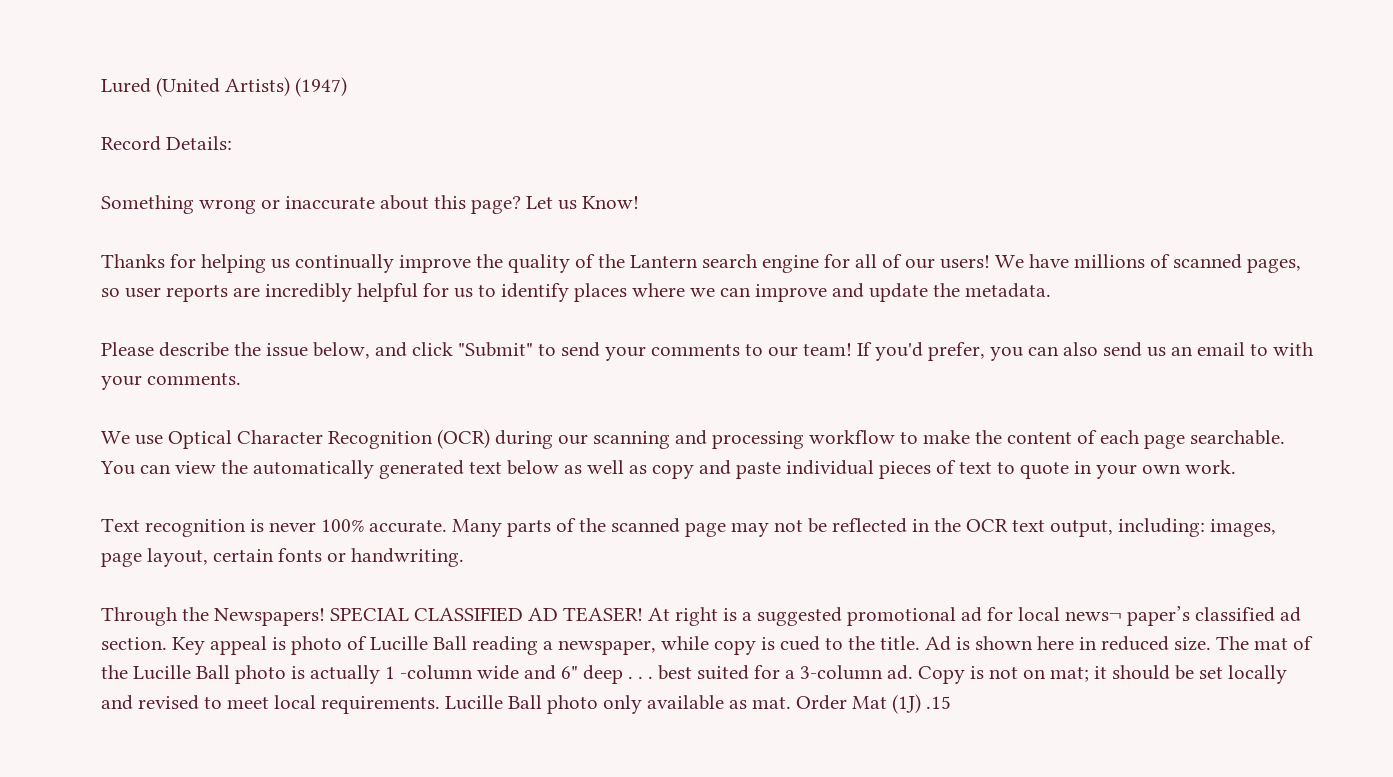Lured (United Artists) (1947)

Record Details:

Something wrong or inaccurate about this page? Let us Know!

Thanks for helping us continually improve the quality of the Lantern search engine for all of our users! We have millions of scanned pages, so user reports are incredibly helpful for us to identify places where we can improve and update the metadata.

Please describe the issue below, and click "Submit" to send your comments to our team! If you'd prefer, you can also send us an email to with your comments.

We use Optical Character Recognition (OCR) during our scanning and processing workflow to make the content of each page searchable. You can view the automatically generated text below as well as copy and paste individual pieces of text to quote in your own work.

Text recognition is never 100% accurate. Many parts of the scanned page may not be reflected in the OCR text output, including: images, page layout, certain fonts or handwriting.

Through the Newspapers! SPECIAL CLASSIFIED AD TEASER! At right is a suggested promotional ad for local news¬ paper’s classified ad section. Key appeal is photo of Lucille Ball reading a newspaper, while copy is cued to the title. Ad is shown here in reduced size. The mat of the Lucille Ball photo is actually 1 -column wide and 6" deep . . . best suited for a 3-column ad. Copy is not on mat; it should be set locally and revised to meet local requirements. Lucille Ball photo only available as mat. Order Mat (1J) .15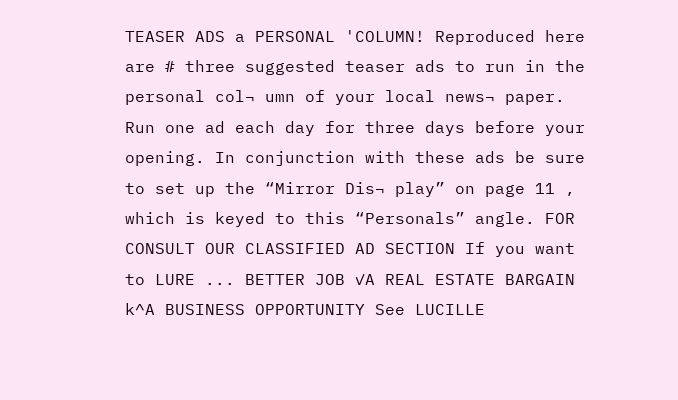TEASER ADS a PERSONAL 'COLUMN! Reproduced here are # three suggested teaser ads to run in the personal col¬ umn of your local news¬ paper. Run one ad each day for three days before your opening. In conjunction with these ads be sure to set up the “Mirror Dis¬ play” on page 11 , which is keyed to this “Personals” angle. FOR CONSULT OUR CLASSIFIED AD SECTION If you want to LURE ... BETTER JOB ✓A REAL ESTATE BARGAIN k^A BUSINESS OPPORTUNITY See LUCILLE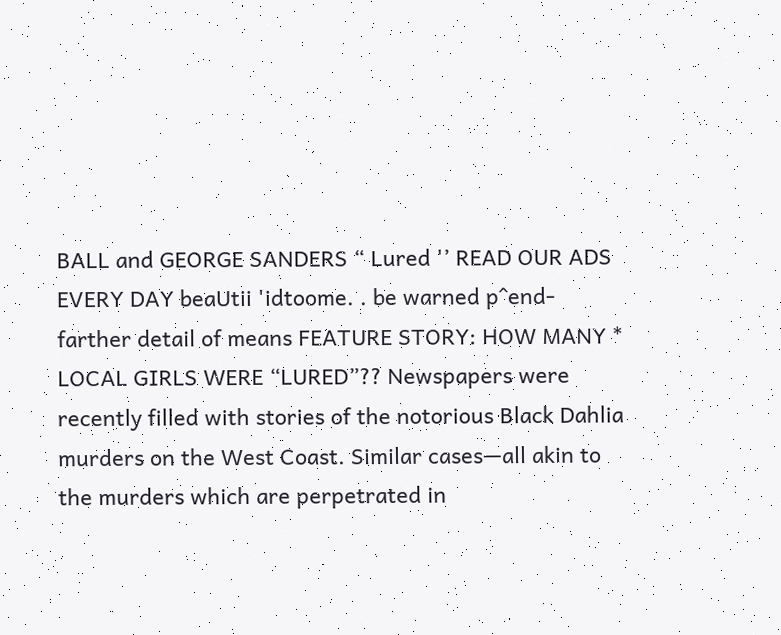BALL and GEORGE SANDERS “ Lured '’ READ OUR ADS EVERY DAY beaUtii 'idtoome. . be warned p^end- farther detail of means FEATURE STORY: HOW MANY * LOCAL GIRLS WERE “LURED”?? Newspapers were recently filled with stories of the notorious Black Dahlia murders on the West Coast. Similar cases—all akin to the murders which are perpetrated in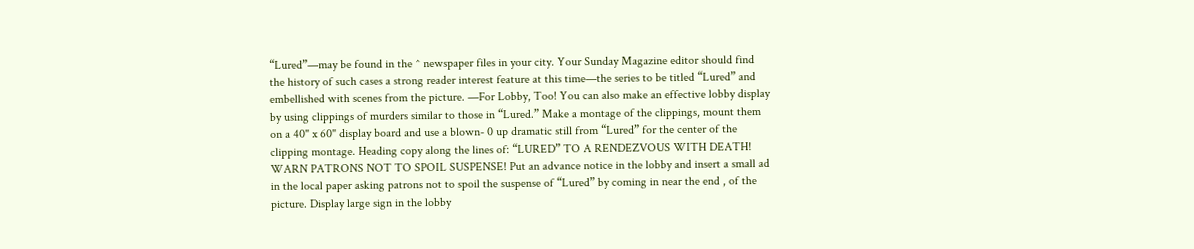“Lured”—may be found in the ^ newspaper files in your city. Your Sunday Magazine editor should find the history of such cases a strong reader interest feature at this time—the series to be titled “Lured” and embellished with scenes from the picture. —For Lobby, Too! You can also make an effective lobby display by using clippings of murders similar to those in “Lured.” Make a montage of the clippings, mount them on a 40" x 60" display board and use a blown- 0 up dramatic still from “Lured” for the center of the clipping montage. Heading copy along the lines of: “LURED” TO A RENDEZVOUS WITH DEATH! WARN PATRONS NOT TO SPOIL SUSPENSE! Put an advance notice in the lobby and insert a small ad in the local paper asking patrons not to spoil the suspense of “Lured” by coming in near the end , of the picture. Display large sign in the lobby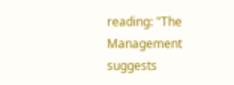reading: "The Management suggests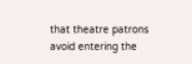that theatre patrons avoid entering the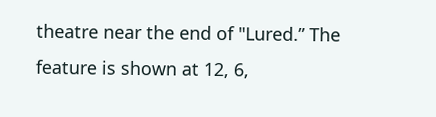theatre near the end of "Lured.” The feature is shown at 12, 6,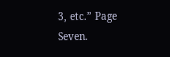3, etc.” Page Seven.